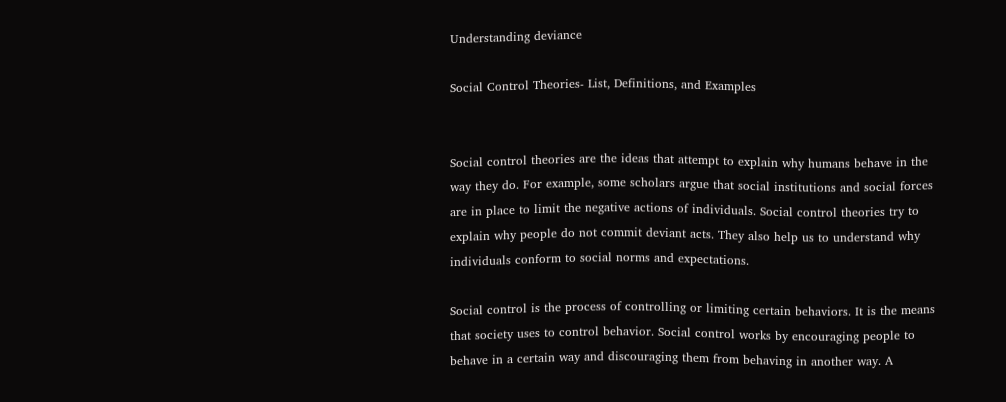Understanding deviance

Social Control Theories- List, Definitions, and Examples


Social control theories are the ideas that attempt to explain why humans behave in the way they do. For example, some scholars argue that social institutions and social forces are in place to limit the negative actions of individuals. Social control theories try to explain why people do not commit deviant acts. They also help us to understand why individuals conform to social norms and expectations.

Social control is the process of controlling or limiting certain behaviors. It is the means that society uses to control behavior. Social control works by encouraging people to behave in a certain way and discouraging them from behaving in another way. A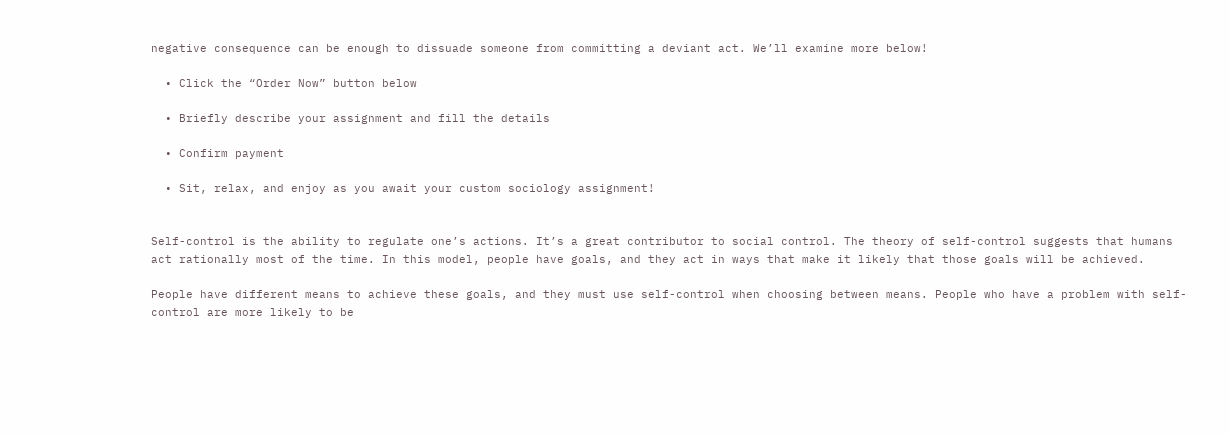negative consequence can be enough to dissuade someone from committing a deviant act. We’ll examine more below!

  • Click the “Order Now” button below

  • Briefly describe your assignment and fill the details

  • Confirm payment

  • Sit, relax, and enjoy as you await your custom sociology assignment!


Self-control is the ability to regulate one’s actions. It’s a great contributor to social control. The theory of self-control suggests that humans act rationally most of the time. In this model, people have goals, and they act in ways that make it likely that those goals will be achieved.

People have different means to achieve these goals, and they must use self-control when choosing between means. People who have a problem with self-control are more likely to be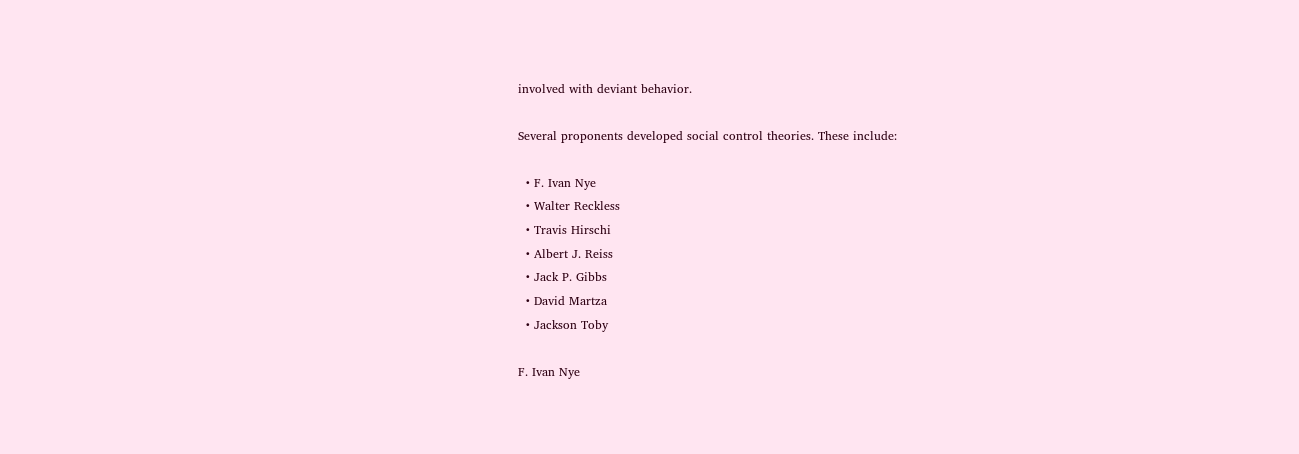involved with deviant behavior.

Several proponents developed social control theories. These include:

  • F. Ivan Nye
  • Walter Reckless
  • Travis Hirschi
  • Albert J. Reiss
  • Jack P. Gibbs
  • David Martza
  • Jackson Toby

F. Ivan Nye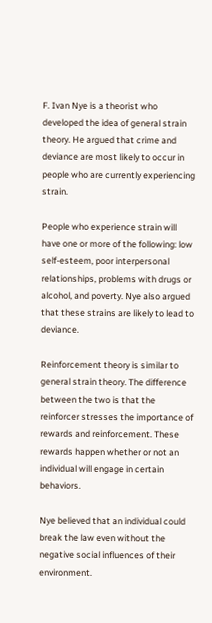F. Ivan Nye is a theorist who developed the idea of general strain theory. He argued that crime and deviance are most likely to occur in people who are currently experiencing strain.

People who experience strain will have one or more of the following: low self-esteem, poor interpersonal relationships, problems with drugs or alcohol, and poverty. Nye also argued that these strains are likely to lead to deviance.

Reinforcement theory is similar to general strain theory. The difference between the two is that the reinforcer stresses the importance of rewards and reinforcement. These rewards happen whether or not an individual will engage in certain behaviors.

Nye believed that an individual could break the law even without the negative social influences of their environment.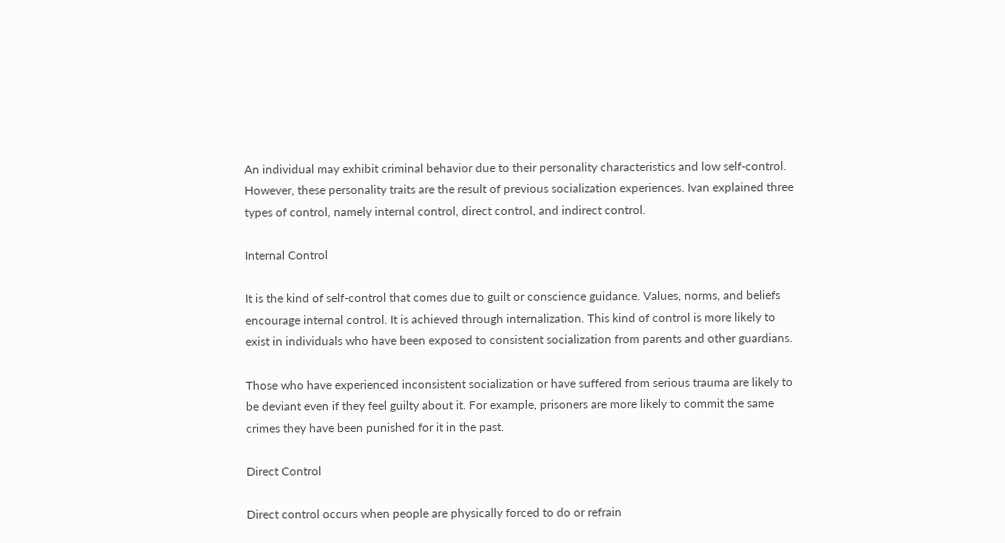An individual may exhibit criminal behavior due to their personality characteristics and low self-control. However, these personality traits are the result of previous socialization experiences. Ivan explained three types of control, namely internal control, direct control, and indirect control.

Internal Control

It is the kind of self-control that comes due to guilt or conscience guidance. Values, norms, and beliefs encourage internal control. It is achieved through internalization. This kind of control is more likely to exist in individuals who have been exposed to consistent socialization from parents and other guardians.

Those who have experienced inconsistent socialization or have suffered from serious trauma are likely to be deviant even if they feel guilty about it. For example, prisoners are more likely to commit the same crimes they have been punished for it in the past.

Direct Control

Direct control occurs when people are physically forced to do or refrain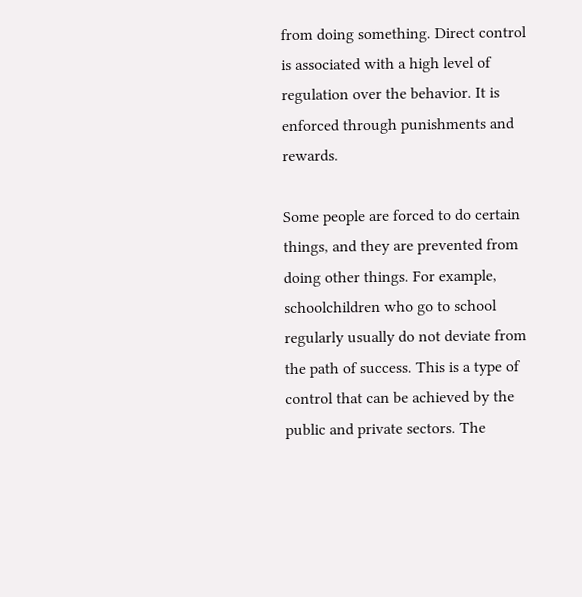from doing something. Direct control is associated with a high level of regulation over the behavior. It is enforced through punishments and rewards.

Some people are forced to do certain things, and they are prevented from doing other things. For example, schoolchildren who go to school regularly usually do not deviate from the path of success. This is a type of control that can be achieved by the public and private sectors. The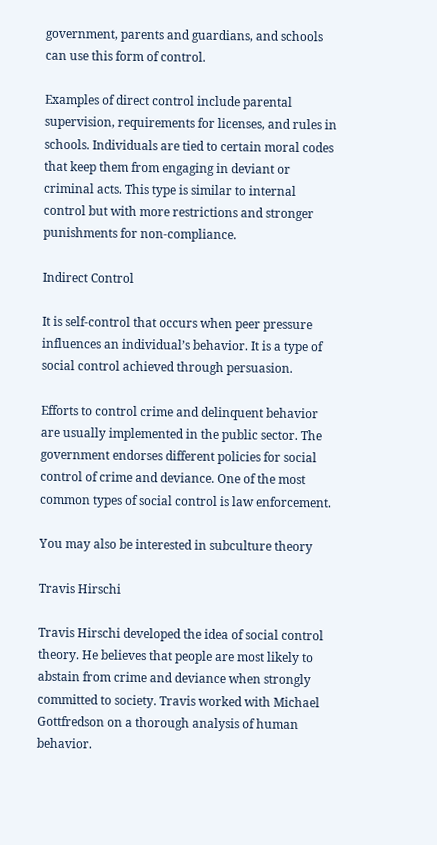government, parents and guardians, and schools can use this form of control.

Examples of direct control include parental supervision, requirements for licenses, and rules in schools. Individuals are tied to certain moral codes that keep them from engaging in deviant or criminal acts. This type is similar to internal control but with more restrictions and stronger punishments for non-compliance.

Indirect Control

It is self-control that occurs when peer pressure influences an individual’s behavior. It is a type of social control achieved through persuasion.

Efforts to control crime and delinquent behavior are usually implemented in the public sector. The government endorses different policies for social control of crime and deviance. One of the most common types of social control is law enforcement.

You may also be interested in subculture theory

Travis Hirschi

Travis Hirschi developed the idea of social control theory. He believes that people are most likely to abstain from crime and deviance when strongly committed to society. Travis worked with Michael Gottfredson on a thorough analysis of human behavior.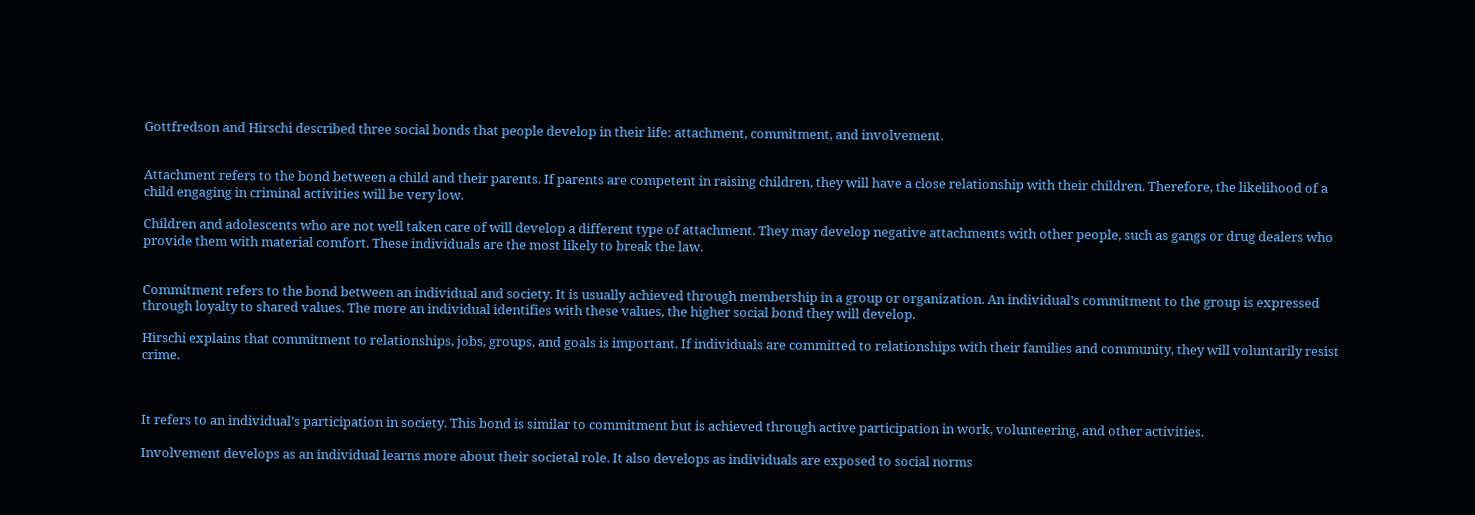Gottfredson and Hirschi described three social bonds that people develop in their life: attachment, commitment, and involvement.


Attachment refers to the bond between a child and their parents. If parents are competent in raising children, they will have a close relationship with their children. Therefore, the likelihood of a child engaging in criminal activities will be very low.

Children and adolescents who are not well taken care of will develop a different type of attachment. They may develop negative attachments with other people, such as gangs or drug dealers who provide them with material comfort. These individuals are the most likely to break the law.


Commitment refers to the bond between an individual and society. It is usually achieved through membership in a group or organization. An individual’s commitment to the group is expressed through loyalty to shared values. The more an individual identifies with these values, the higher social bond they will develop.

Hirschi explains that commitment to relationships, jobs, groups, and goals is important. If individuals are committed to relationships with their families and community, they will voluntarily resist crime.



It refers to an individual’s participation in society. This bond is similar to commitment but is achieved through active participation in work, volunteering, and other activities.

Involvement develops as an individual learns more about their societal role. It also develops as individuals are exposed to social norms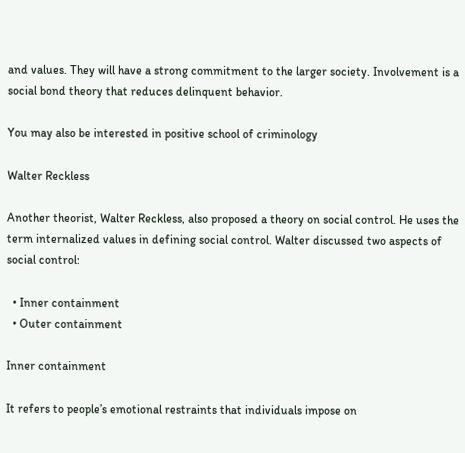and values. They will have a strong commitment to the larger society. Involvement is a social bond theory that reduces delinquent behavior.

You may also be interested in positive school of criminology

Walter Reckless

Another theorist, Walter Reckless, also proposed a theory on social control. He uses the term internalized values in defining social control. Walter discussed two aspects of social control:

  • Inner containment
  • Outer containment

Inner containment

It refers to people’s emotional restraints that individuals impose on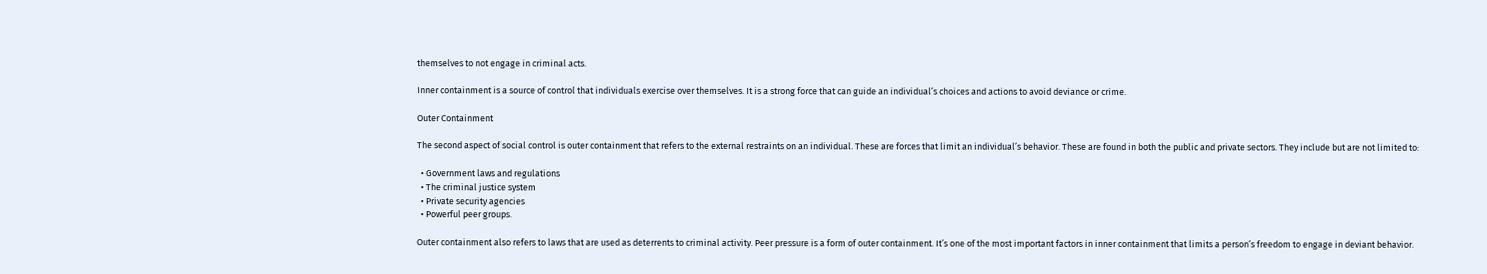themselves to not engage in criminal acts.

Inner containment is a source of control that individuals exercise over themselves. It is a strong force that can guide an individual’s choices and actions to avoid deviance or crime.

Outer Containment

The second aspect of social control is outer containment that refers to the external restraints on an individual. These are forces that limit an individual’s behavior. These are found in both the public and private sectors. They include but are not limited to:

  • Government laws and regulations
  • The criminal justice system
  • Private security agencies
  • Powerful peer groups.

Outer containment also refers to laws that are used as deterrents to criminal activity. Peer pressure is a form of outer containment. It’s one of the most important factors in inner containment that limits a person’s freedom to engage in deviant behavior.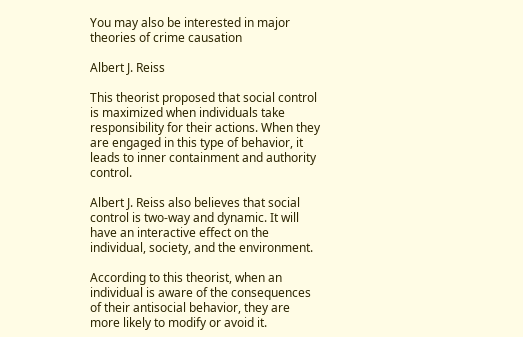You may also be interested in major theories of crime causation

Albert J. Reiss

This theorist proposed that social control is maximized when individuals take responsibility for their actions. When they are engaged in this type of behavior, it leads to inner containment and authority control.

Albert J. Reiss also believes that social control is two-way and dynamic. It will have an interactive effect on the individual, society, and the environment.

According to this theorist, when an individual is aware of the consequences of their antisocial behavior, they are more likely to modify or avoid it.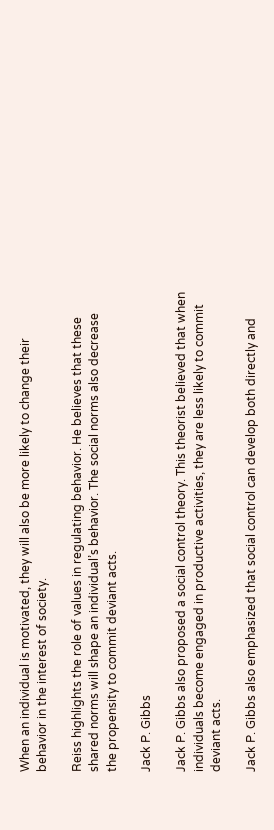When an individual is motivated, they will also be more likely to change their behavior in the interest of society.

Reiss highlights the role of values in regulating behavior. He believes that these shared norms will shape an individual’s behavior. The social norms also decrease the propensity to commit deviant acts.

Jack P. Gibbs

Jack P. Gibbs also proposed a social control theory. This theorist believed that when individuals become engaged in productive activities, they are less likely to commit deviant acts.

Jack P. Gibbs also emphasized that social control can develop both directly and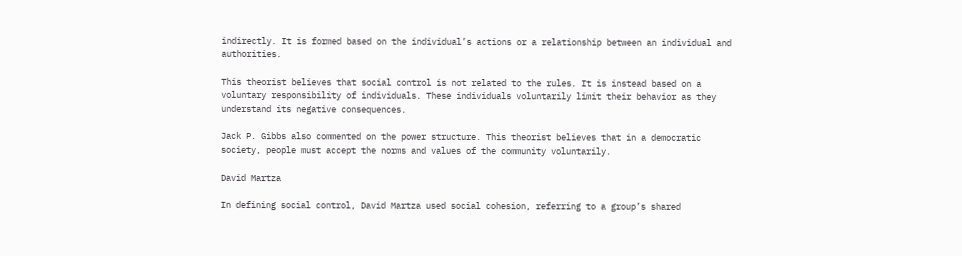indirectly. It is formed based on the individual’s actions or a relationship between an individual and authorities.

This theorist believes that social control is not related to the rules. It is instead based on a voluntary responsibility of individuals. These individuals voluntarily limit their behavior as they understand its negative consequences.

Jack P. Gibbs also commented on the power structure. This theorist believes that in a democratic society, people must accept the norms and values of the community voluntarily.

David Martza

In defining social control, David Martza used social cohesion, referring to a group’s shared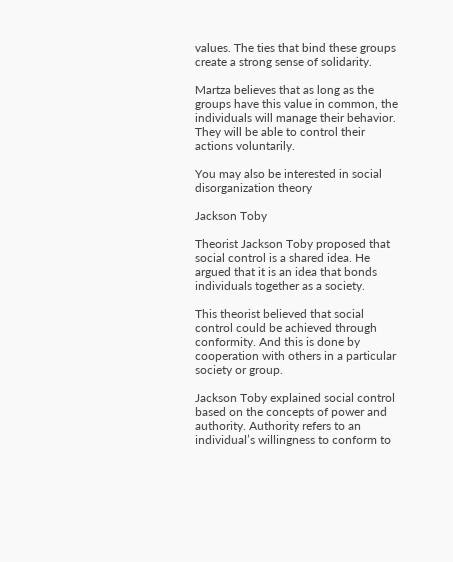values. The ties that bind these groups create a strong sense of solidarity.

Martza believes that as long as the groups have this value in common, the individuals will manage their behavior. They will be able to control their actions voluntarily.

You may also be interested in social disorganization theory

Jackson Toby

Theorist Jackson Toby proposed that social control is a shared idea. He argued that it is an idea that bonds individuals together as a society.

This theorist believed that social control could be achieved through conformity. And this is done by cooperation with others in a particular society or group.

Jackson Toby explained social control based on the concepts of power and authority. Authority refers to an individual’s willingness to conform to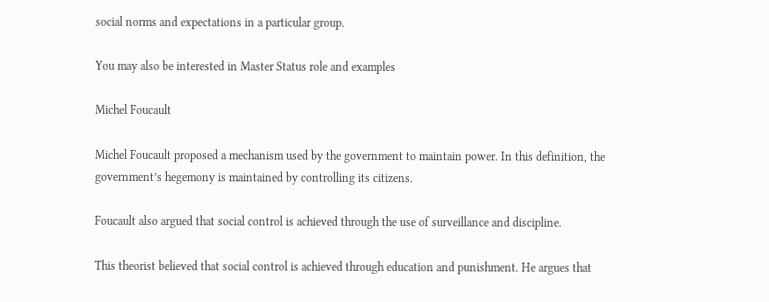social norms and expectations in a particular group.

You may also be interested in Master Status role and examples

Michel Foucault

Michel Foucault proposed a mechanism used by the government to maintain power. In this definition, the government’s hegemony is maintained by controlling its citizens.

Foucault also argued that social control is achieved through the use of surveillance and discipline.

This theorist believed that social control is achieved through education and punishment. He argues that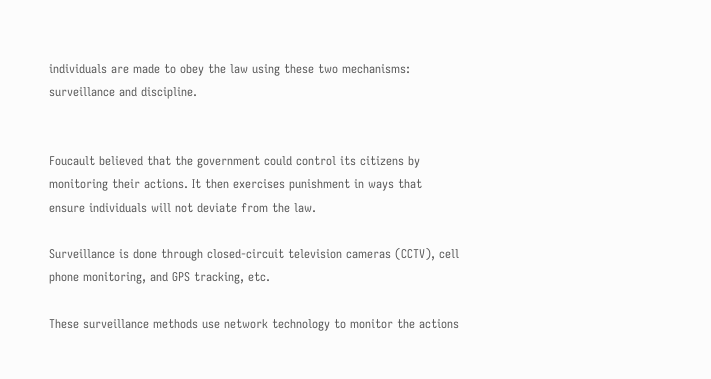individuals are made to obey the law using these two mechanisms: surveillance and discipline.


Foucault believed that the government could control its citizens by monitoring their actions. It then exercises punishment in ways that ensure individuals will not deviate from the law.

Surveillance is done through closed-circuit television cameras (CCTV), cell phone monitoring, and GPS tracking, etc.

These surveillance methods use network technology to monitor the actions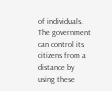of individuals. The government can control its citizens from a distance by using these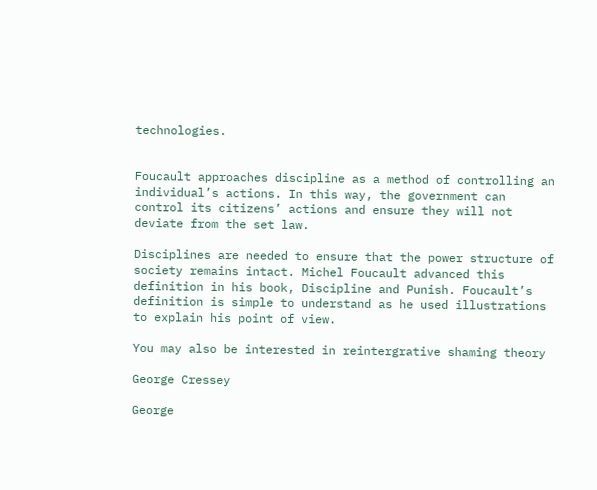technologies.


Foucault approaches discipline as a method of controlling an individual’s actions. In this way, the government can control its citizens’ actions and ensure they will not deviate from the set law.

Disciplines are needed to ensure that the power structure of society remains intact. Michel Foucault advanced this definition in his book, Discipline and Punish. Foucault’s definition is simple to understand as he used illustrations to explain his point of view.

You may also be interested in reintergrative shaming theory

George Cressey

George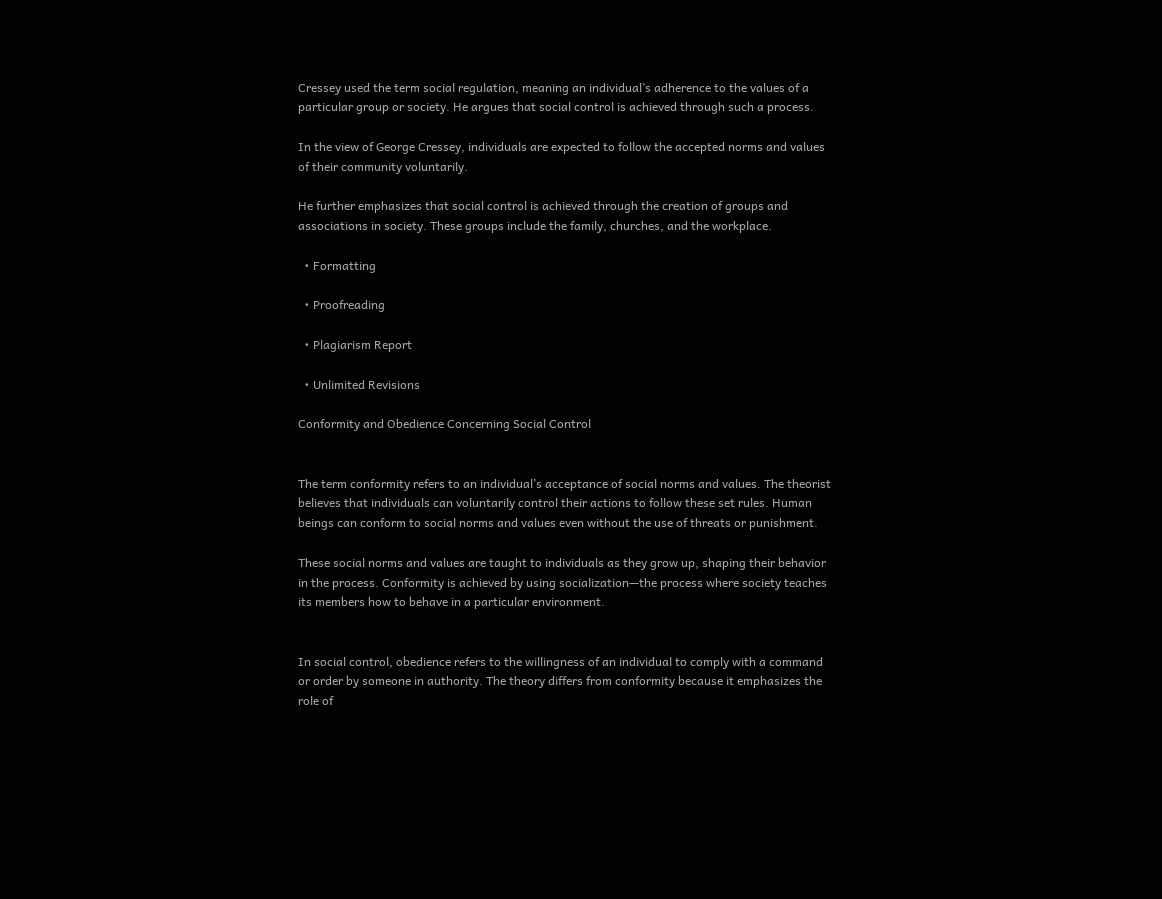Cressey used the term social regulation, meaning an individual’s adherence to the values of a particular group or society. He argues that social control is achieved through such a process.

In the view of George Cressey, individuals are expected to follow the accepted norms and values of their community voluntarily.

He further emphasizes that social control is achieved through the creation of groups and associations in society. These groups include the family, churches, and the workplace.

  • Formatting

  • Proofreading

  • Plagiarism Report

  • Unlimited Revisions

Conformity and Obedience Concerning Social Control


The term conformity refers to an individual’s acceptance of social norms and values. The theorist believes that individuals can voluntarily control their actions to follow these set rules. Human beings can conform to social norms and values even without the use of threats or punishment.

These social norms and values are taught to individuals as they grow up, shaping their behavior in the process. Conformity is achieved by using socialization—the process where society teaches its members how to behave in a particular environment.


In social control, obedience refers to the willingness of an individual to comply with a command or order by someone in authority. The theory differs from conformity because it emphasizes the role of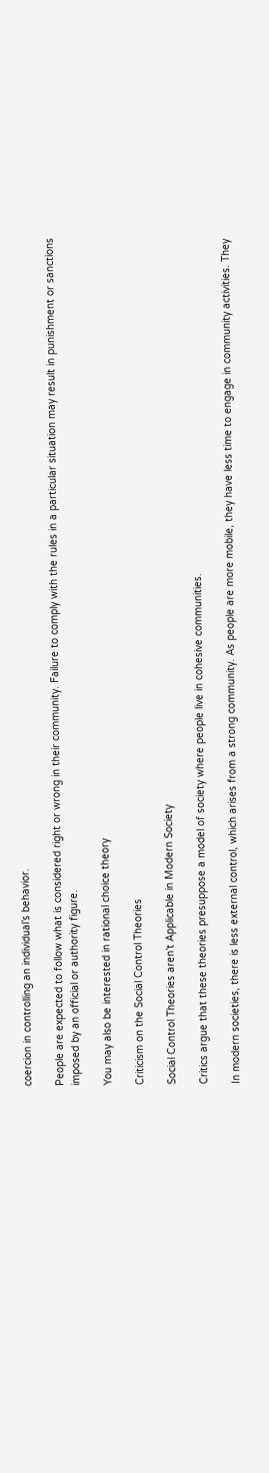coercion in controlling an individual’s behavior.

People are expected to follow what is considered right or wrong in their community. Failure to comply with the rules in a particular situation may result in punishment or sanctions imposed by an official or authority figure.

You may also be interested in rational choice theory

Criticism on the Social Control Theories

Social Control Theories aren’t Applicable in Modern Society

Critics argue that these theories presuppose a model of society where people live in cohesive communities.

In modern societies, there is less external control, which arises from a strong community. As people are more mobile, they have less time to engage in community activities. They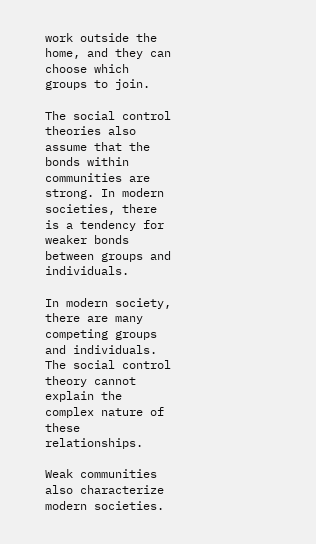work outside the home, and they can choose which groups to join.

The social control theories also assume that the bonds within communities are strong. In modern societies, there is a tendency for weaker bonds between groups and individuals.

In modern society, there are many competing groups and individuals. The social control theory cannot explain the complex nature of these relationships.

Weak communities also characterize modern societies.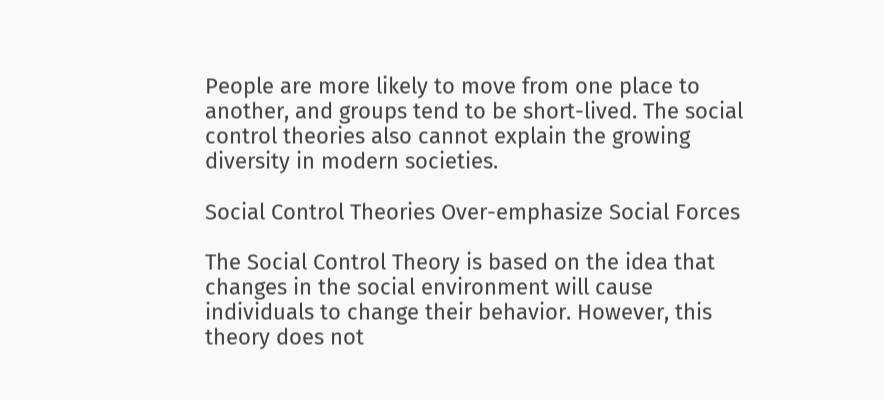People are more likely to move from one place to another, and groups tend to be short-lived. The social control theories also cannot explain the growing diversity in modern societies.

Social Control Theories Over-emphasize Social Forces

The Social Control Theory is based on the idea that changes in the social environment will cause individuals to change their behavior. However, this theory does not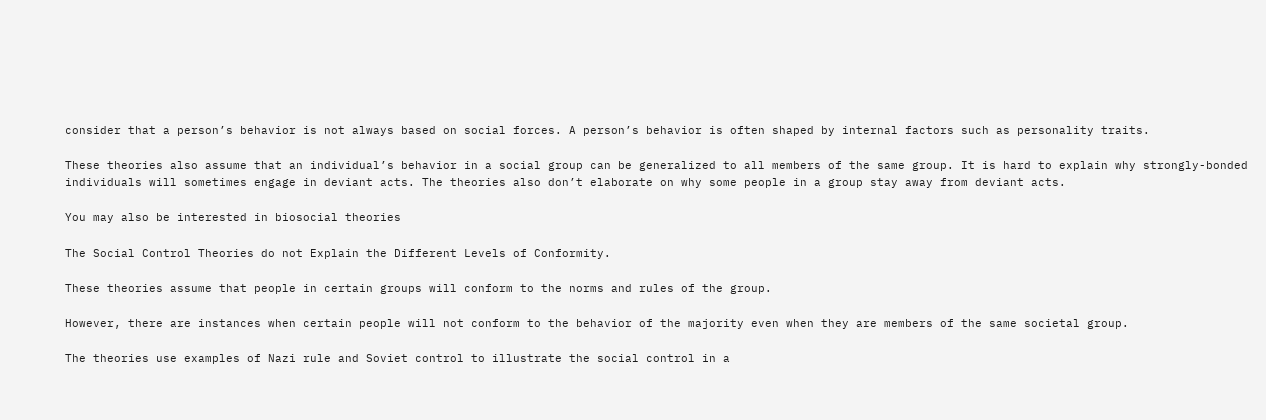consider that a person’s behavior is not always based on social forces. A person’s behavior is often shaped by internal factors such as personality traits.

These theories also assume that an individual’s behavior in a social group can be generalized to all members of the same group. It is hard to explain why strongly-bonded individuals will sometimes engage in deviant acts. The theories also don’t elaborate on why some people in a group stay away from deviant acts.

You may also be interested in biosocial theories

The Social Control Theories do not Explain the Different Levels of Conformity.

These theories assume that people in certain groups will conform to the norms and rules of the group.

However, there are instances when certain people will not conform to the behavior of the majority even when they are members of the same societal group.

The theories use examples of Nazi rule and Soviet control to illustrate the social control in a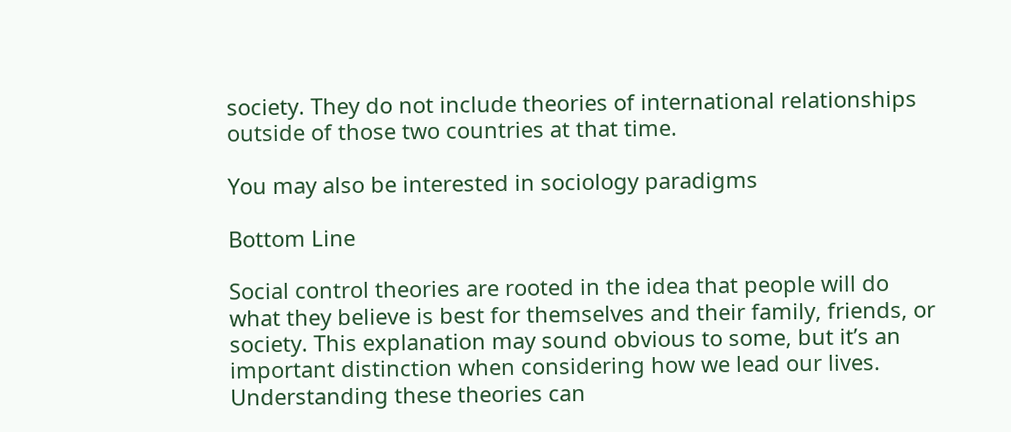society. They do not include theories of international relationships outside of those two countries at that time.

You may also be interested in sociology paradigms

Bottom Line

Social control theories are rooted in the idea that people will do what they believe is best for themselves and their family, friends, or society. This explanation may sound obvious to some, but it’s an important distinction when considering how we lead our lives. Understanding these theories can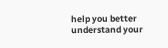help you better understand your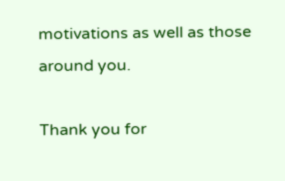motivations as well as those around you.

Thank you for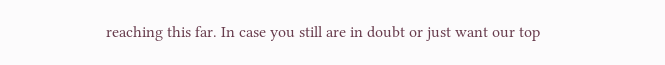reaching this far. In case you still are in doubt or just want our top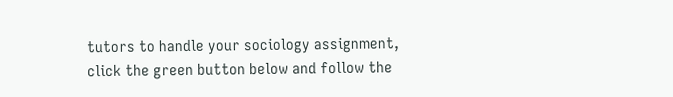tutors to handle your sociology assignment, click the green button below and follow the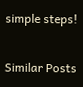simple steps!

Similar Posts